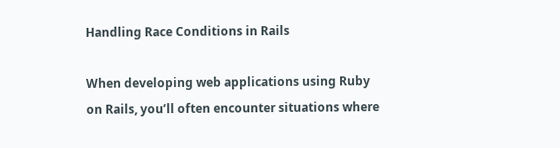Handling Race Conditions in Rails

When developing web applications using Ruby on Rails, you’ll often encounter situations where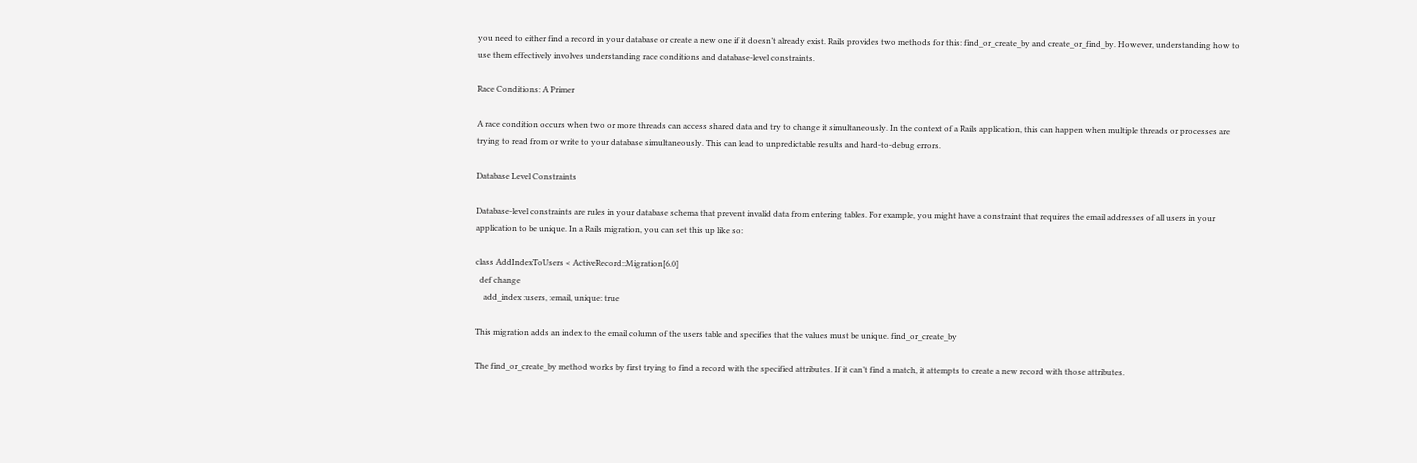you need to either find a record in your database or create a new one if it doesn’t already exist. Rails provides two methods for this: find_or_create_by and create_or_find_by. However, understanding how to use them effectively involves understanding race conditions and database-level constraints.

Race Conditions: A Primer

A race condition occurs when two or more threads can access shared data and try to change it simultaneously. In the context of a Rails application, this can happen when multiple threads or processes are trying to read from or write to your database simultaneously. This can lead to unpredictable results and hard-to-debug errors.

Database Level Constraints

Database-level constraints are rules in your database schema that prevent invalid data from entering tables. For example, you might have a constraint that requires the email addresses of all users in your application to be unique. In a Rails migration, you can set this up like so:

class AddIndexToUsers < ActiveRecord::Migration[6.0]
  def change
    add_index :users, :email, unique: true

This migration adds an index to the email column of the users table and specifies that the values must be unique. find_or_create_by

The find_or_create_by method works by first trying to find a record with the specified attributes. If it can’t find a match, it attempts to create a new record with those attributes.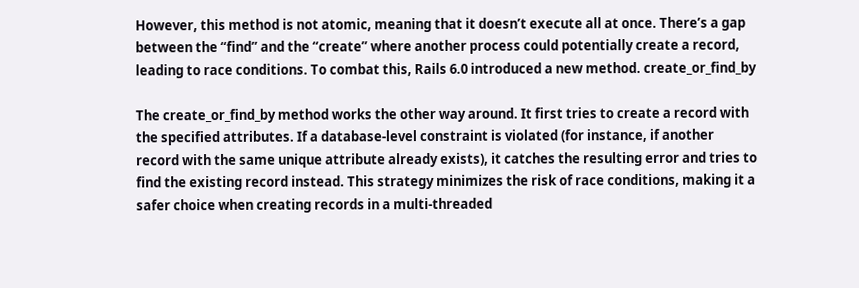However, this method is not atomic, meaning that it doesn’t execute all at once. There’s a gap between the “find” and the “create” where another process could potentially create a record, leading to race conditions. To combat this, Rails 6.0 introduced a new method. create_or_find_by

The create_or_find_by method works the other way around. It first tries to create a record with the specified attributes. If a database-level constraint is violated (for instance, if another record with the same unique attribute already exists), it catches the resulting error and tries to find the existing record instead. This strategy minimizes the risk of race conditions, making it a safer choice when creating records in a multi-threaded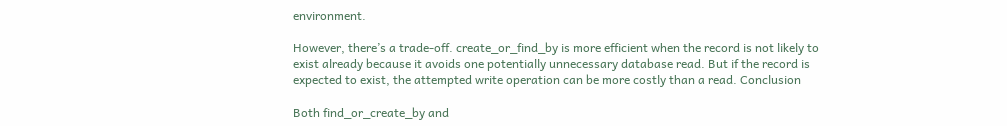environment.

However, there’s a trade-off. create_or_find_by is more efficient when the record is not likely to exist already because it avoids one potentially unnecessary database read. But if the record is expected to exist, the attempted write operation can be more costly than a read. Conclusion

Both find_or_create_by and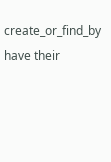create_or_find_by have their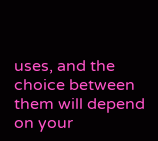uses, and the choice between them will depend on your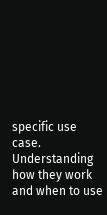specific use case. Understanding how they work and when to use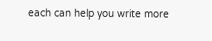each can help you write more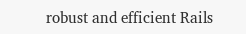robust and efficient Rails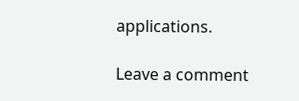applications.

Leave a comment